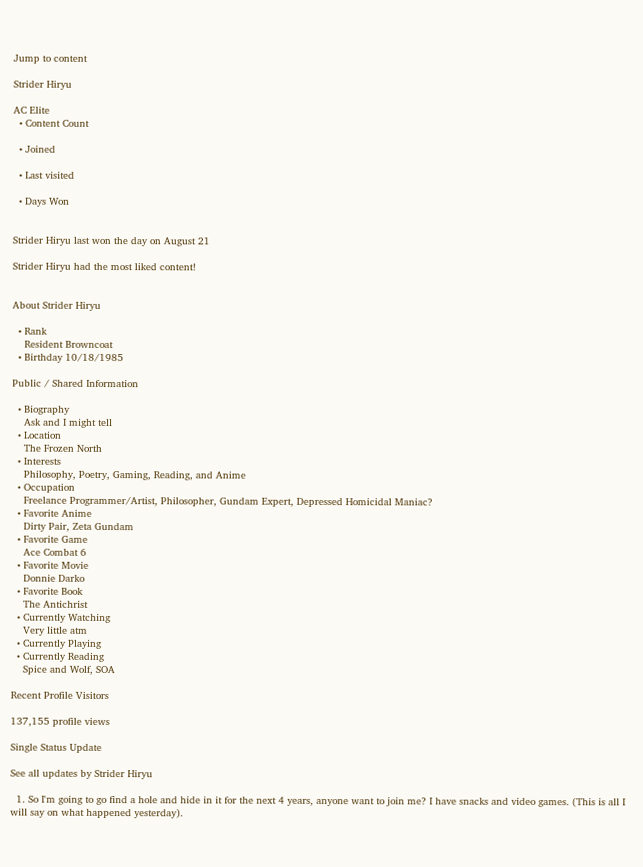Jump to content

Strider Hiryu

AC Elite
  • Content Count

  • Joined

  • Last visited

  • Days Won


Strider Hiryu last won the day on August 21

Strider Hiryu had the most liked content!


About Strider Hiryu

  • Rank
    Resident Browncoat
  • Birthday 10/18/1985

Public / Shared Information

  • Biography
    Ask and I might tell
  • Location
    The Frozen North
  • Interests
    Philosophy, Poetry, Gaming, Reading, and Anime
  • Occupation
    Freelance Programmer/Artist, Philosopher, Gundam Expert, Depressed Homicidal Maniac?
  • Favorite Anime
    Dirty Pair, Zeta Gundam
  • Favorite Game
    Ace Combat 6
  • Favorite Movie
    Donnie Darko
  • Favorite Book
    The Antichrist
  • Currently Watching
    Very little atm
  • Currently Playing
  • Currently Reading
    Spice and Wolf, SOA

Recent Profile Visitors

137,155 profile views

Single Status Update

See all updates by Strider Hiryu

  1. So I'm going to go find a hole and hide in it for the next 4 years, anyone want to join me? I have snacks and video games. (This is all I will say on what happened yesterday).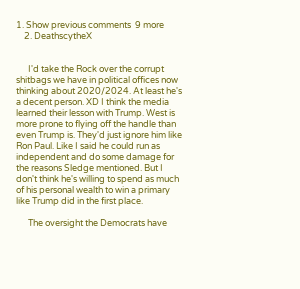1. Show previous comments  9 more
    2. DeathscytheX


      I'd take the Rock over the corrupt shitbags we have in political offices now thinking about 2020/2024. At least he's a decent person. XD I think the media learned their lesson with Trump. West is more prone to flying off the handle than even Trump is. They'd just ignore him like Ron Paul. Like I said he could run as independent and do some damage for the reasons Sledge mentioned. But I don't think he's willing to spend as much of his personal wealth to win a primary like Trump did in the first place.

      The oversight the Democrats have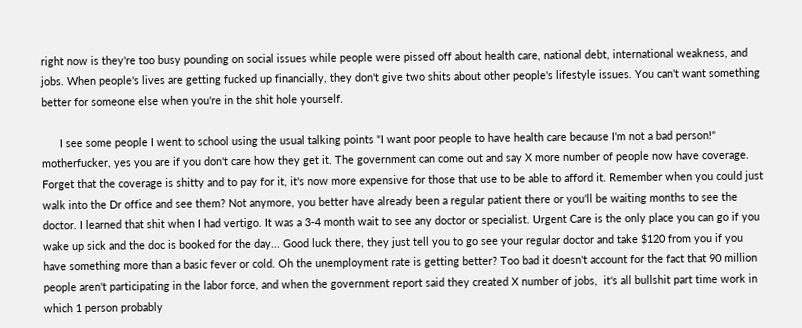right now is they're too busy pounding on social issues while people were pissed off about health care, national debt, international weakness, and jobs. When people's lives are getting fucked up financially, they don't give two shits about other people's lifestyle issues. You can't want something better for someone else when you're in the shit hole yourself.

      I see some people I went to school using the usual talking points "I want poor people to have health care because I'm not a bad person!" motherfucker, yes you are if you don't care how they get it. The government can come out and say X more number of people now have coverage. Forget that the coverage is shitty and to pay for it, it's now more expensive for those that use to be able to afford it. Remember when you could just walk into the Dr office and see them? Not anymore, you better have already been a regular patient there or you'll be waiting months to see the doctor. I learned that shit when I had vertigo. It was a 3-4 month wait to see any doctor or specialist. Urgent Care is the only place you can go if you wake up sick and the doc is booked for the day... Good luck there, they just tell you to go see your regular doctor and take $120 from you if you have something more than a basic fever or cold. Oh the unemployment rate is getting better? Too bad it doesn't account for the fact that 90 million people aren't participating in the labor force, and when the government report said they created X number of jobs,  it's all bullshit part time work in which 1 person probably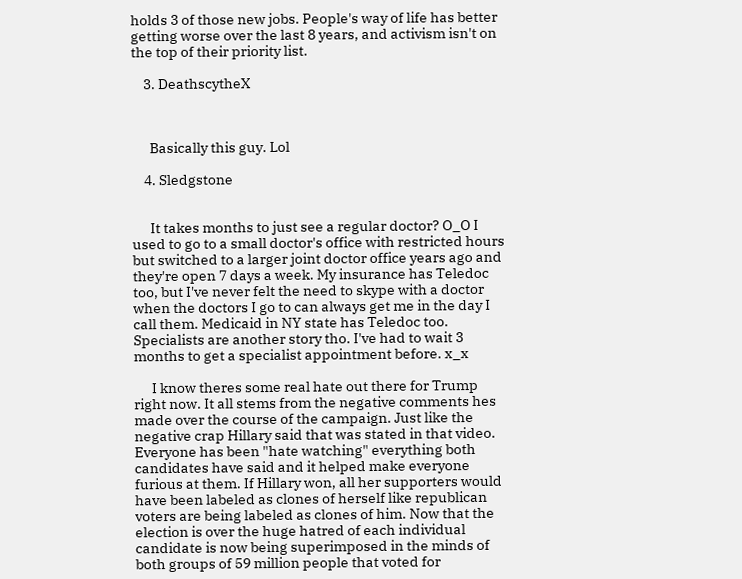holds 3 of those new jobs. People's way of life has better getting worse over the last 8 years, and activism isn't on the top of their priority list.

    3. DeathscytheX



      Basically this guy. Lol

    4. Sledgstone


      It takes months to just see a regular doctor? O_O I used to go to a small doctor's office with restricted hours but switched to a larger joint doctor office years ago and they're open 7 days a week. My insurance has Teledoc too, but I've never felt the need to skype with a doctor when the doctors I go to can always get me in the day I call them. Medicaid in NY state has Teledoc too. Specialists are another story tho. I've had to wait 3 months to get a specialist appointment before. x_x

      I know theres some real hate out there for Trump right now. It all stems from the negative comments hes made over the course of the campaign. Just like the negative crap Hillary said that was stated in that video. Everyone has been "hate watching" everything both candidates have said and it helped make everyone furious at them. If Hillary won, all her supporters would have been labeled as clones of herself like republican voters are being labeled as clones of him. Now that the election is over the huge hatred of each individual candidate is now being superimposed in the minds of both groups of 59 million people that voted for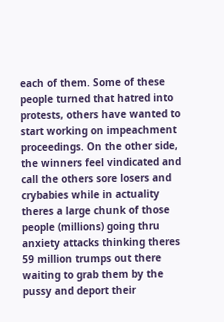each of them. Some of these people turned that hatred into protests, others have wanted to start working on impeachment proceedings. On the other side, the winners feel vindicated and call the others sore losers and crybabies while in actuality theres a large chunk of those people (millions) going thru anxiety attacks thinking theres 59 million trumps out there waiting to grab them by the pussy and deport their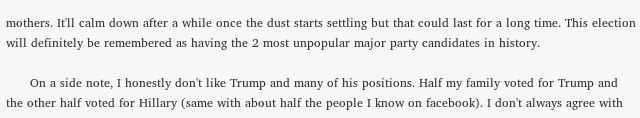mothers. It'll calm down after a while once the dust starts settling but that could last for a long time. This election will definitely be remembered as having the 2 most unpopular major party candidates in history.

      On a side note, I honestly don't like Trump and many of his positions. Half my family voted for Trump and the other half voted for Hillary (same with about half the people I know on facebook). I don't always agree with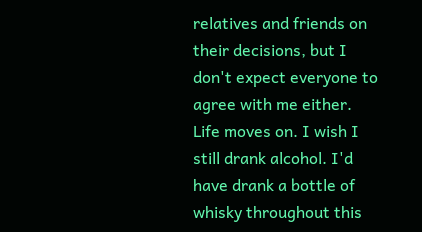relatives and friends on their decisions, but I don't expect everyone to agree with me either. Life moves on. I wish I still drank alcohol. I'd have drank a bottle of whisky throughout this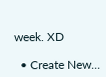week. XD

  • Create New...